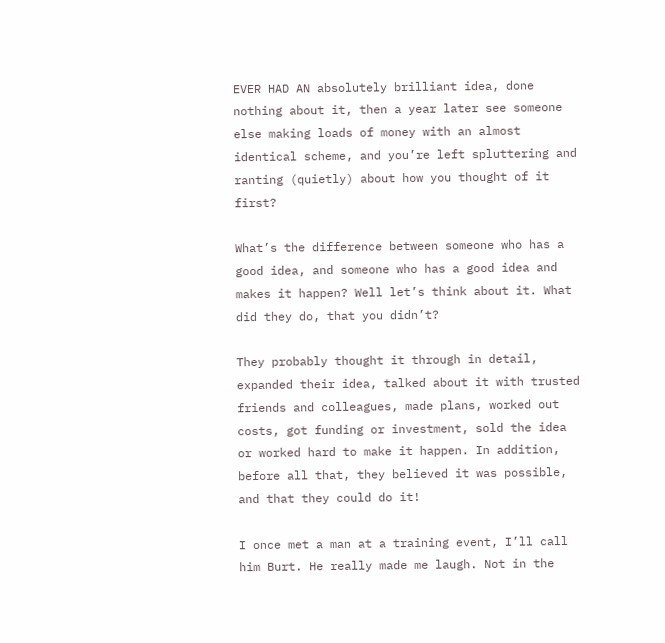EVER HAD AN absolutely brilliant idea, done nothing about it, then a year later see someone else making loads of money with an almost identical scheme, and you’re left spluttering and ranting (quietly) about how you thought of it first?

What’s the difference between someone who has a good idea, and someone who has a good idea and makes it happen? Well let’s think about it. What did they do, that you didn’t?

They probably thought it through in detail, expanded their idea, talked about it with trusted friends and colleagues, made plans, worked out costs, got funding or investment, sold the idea or worked hard to make it happen. In addition, before all that, they believed it was possible, and that they could do it!

I once met a man at a training event, I’ll call him Burt. He really made me laugh. Not in the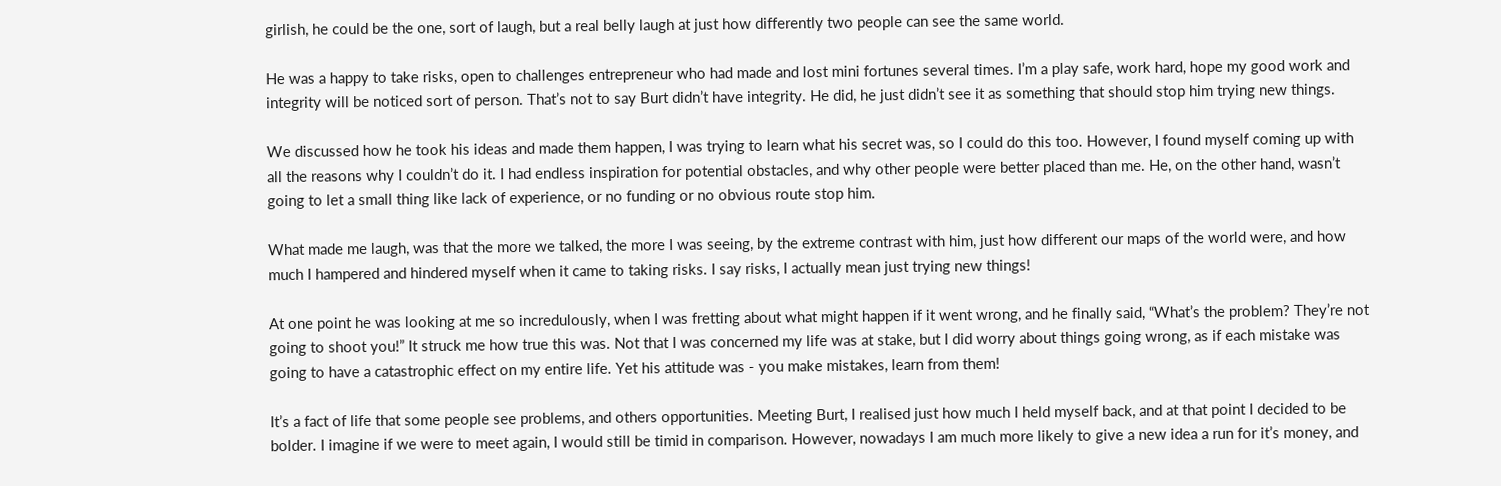girlish, he could be the one, sort of laugh, but a real belly laugh at just how differently two people can see the same world.

He was a happy to take risks, open to challenges entrepreneur who had made and lost mini fortunes several times. I’m a play safe, work hard, hope my good work and integrity will be noticed sort of person. That’s not to say Burt didn’t have integrity. He did, he just didn’t see it as something that should stop him trying new things.

We discussed how he took his ideas and made them happen, I was trying to learn what his secret was, so I could do this too. However, I found myself coming up with all the reasons why I couldn’t do it. I had endless inspiration for potential obstacles, and why other people were better placed than me. He, on the other hand, wasn’t going to let a small thing like lack of experience, or no funding or no obvious route stop him.

What made me laugh, was that the more we talked, the more I was seeing, by the extreme contrast with him, just how different our maps of the world were, and how much I hampered and hindered myself when it came to taking risks. I say risks, I actually mean just trying new things!

At one point he was looking at me so incredulously, when I was fretting about what might happen if it went wrong, and he finally said, “What’s the problem? They’re not going to shoot you!” It struck me how true this was. Not that I was concerned my life was at stake, but I did worry about things going wrong, as if each mistake was going to have a catastrophic effect on my entire life. Yet his attitude was - you make mistakes, learn from them!

It’s a fact of life that some people see problems, and others opportunities. Meeting Burt, I realised just how much I held myself back, and at that point I decided to be bolder. I imagine if we were to meet again, I would still be timid in comparison. However, nowadays I am much more likely to give a new idea a run for it’s money, and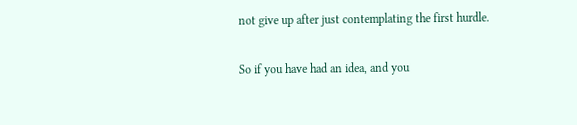not give up after just contemplating the first hurdle.

So if you have had an idea, and you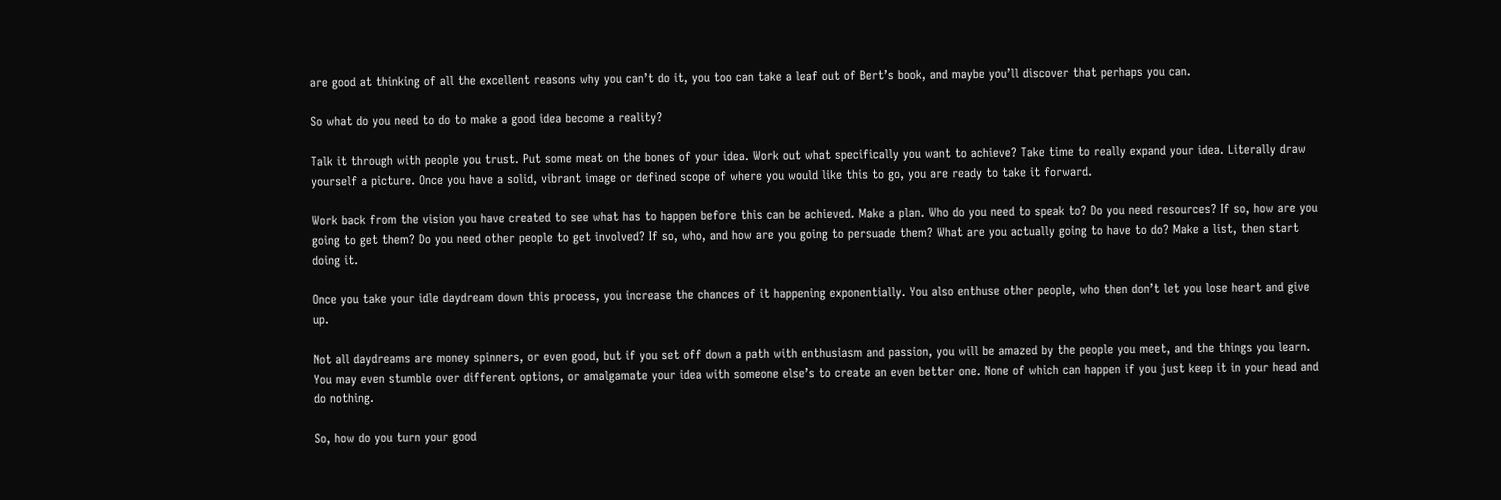are good at thinking of all the excellent reasons why you can’t do it, you too can take a leaf out of Bert’s book, and maybe you’ll discover that perhaps you can.

So what do you need to do to make a good idea become a reality?

Talk it through with people you trust. Put some meat on the bones of your idea. Work out what specifically you want to achieve? Take time to really expand your idea. Literally draw yourself a picture. Once you have a solid, vibrant image or defined scope of where you would like this to go, you are ready to take it forward.

Work back from the vision you have created to see what has to happen before this can be achieved. Make a plan. Who do you need to speak to? Do you need resources? If so, how are you going to get them? Do you need other people to get involved? If so, who, and how are you going to persuade them? What are you actually going to have to do? Make a list, then start doing it.

Once you take your idle daydream down this process, you increase the chances of it happening exponentially. You also enthuse other people, who then don’t let you lose heart and give up.

Not all daydreams are money spinners, or even good, but if you set off down a path with enthusiasm and passion, you will be amazed by the people you meet, and the things you learn. You may even stumble over different options, or amalgamate your idea with someone else’s to create an even better one. None of which can happen if you just keep it in your head and do nothing.

So, how do you turn your good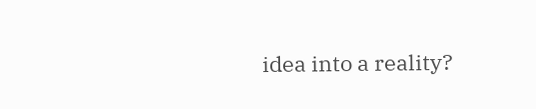idea into a reality?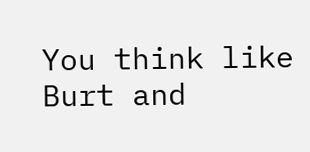You think like Burt and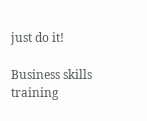just do it!

Business skills training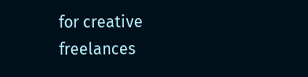for creative freelances